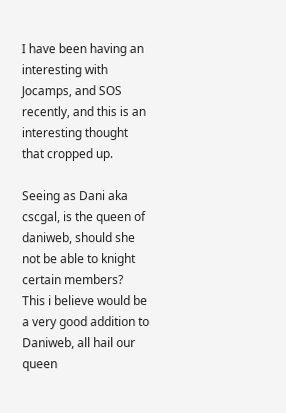I have been having an interesting with Jocamps, and SOS recently, and this is an interesting thought that cropped up.

Seeing as Dani aka cscgal, is the queen of daniweb, should she not be able to knight certain members?
This i believe would be a very good addition to Daniweb, all hail our queen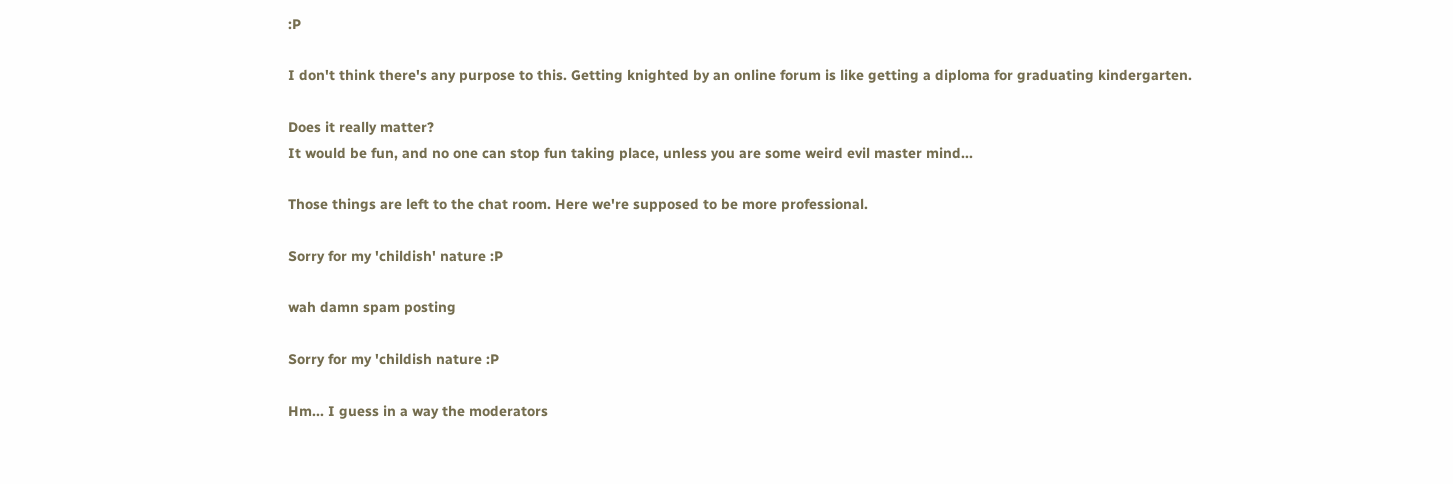:P

I don't think there's any purpose to this. Getting knighted by an online forum is like getting a diploma for graduating kindergarten.

Does it really matter?
It would be fun, and no one can stop fun taking place, unless you are some weird evil master mind...

Those things are left to the chat room. Here we're supposed to be more professional.

Sorry for my 'childish' nature :P

wah damn spam posting

Sorry for my 'childish nature :P

Hm... I guess in a way the moderators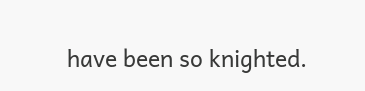have been so knighted.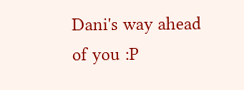Dani's way ahead of you :P